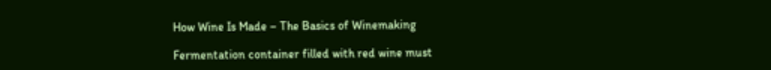How Wine Is Made – The Basics of Winemaking

Fermentation container filled with red wine must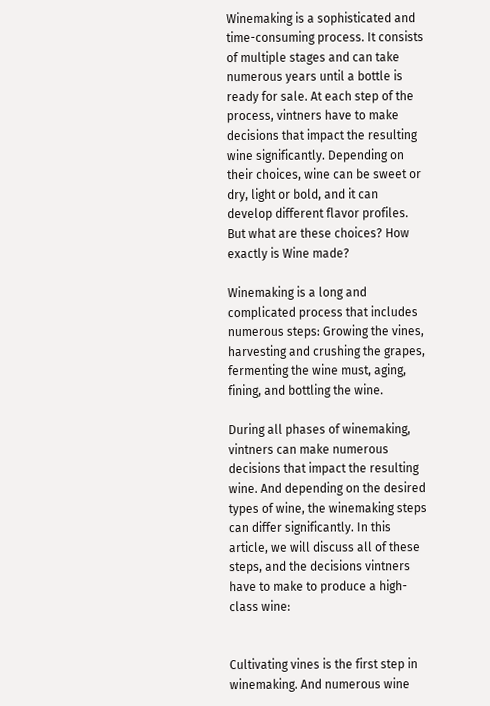Winemaking is a sophisticated and time-consuming process. It consists of multiple stages and can take numerous years until a bottle is ready for sale. At each step of the process, vintners have to make decisions that impact the resulting wine significantly. Depending on their choices, wine can be sweet or dry, light or bold, and it can develop different flavor profiles. But what are these choices? How exactly is Wine made?

Winemaking is a long and complicated process that includes numerous steps: Growing the vines, harvesting and crushing the grapes, fermenting the wine must, aging, fining, and bottling the wine.

During all phases of winemaking, vintners can make numerous decisions that impact the resulting wine. And depending on the desired types of wine, the winemaking steps can differ significantly. In this article, we will discuss all of these steps, and the decisions vintners have to make to produce a high-class wine:


Cultivating vines is the first step in winemaking. And numerous wine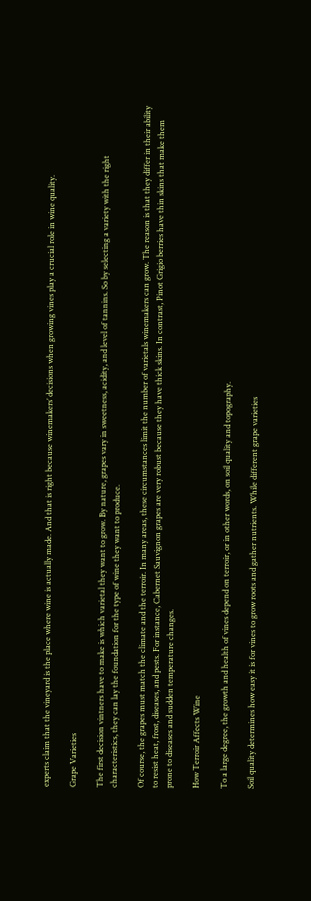experts claim that the vineyard is the place where wine is actually made. And that is right because winemakers’ decisions when growing vines play a crucial role in wine quality.

Grape Varieties

The first decision vintners have to make is which varietal they want to grow. By nature, grapes vary in sweetness, acidity, and level of tannins. So by selecting a variety with the right characteristics, they can lay the foundation for the type of wine they want to produce.

Of course, the grapes must match the climate and the terroir. In many areas, these circumstances limit the number of varietals winemakers can grow. The reason is that they differ in their ability to resist heat, frost, diseases, and pests. For instance, Cabernet Sauvignon grapes are very robust because they have thick skins. In contrast, Pinot Grigio berries have thin skins that make them prone to diseases and sudden temperature changes.

How Terroir Affects Wine

To a large degree, the growth and health of vines depend on terroir, or in other words, on soil quality and topography.

Soil quality determines how easy it is for vines to grow roots and gather nutrients. While different grape varieties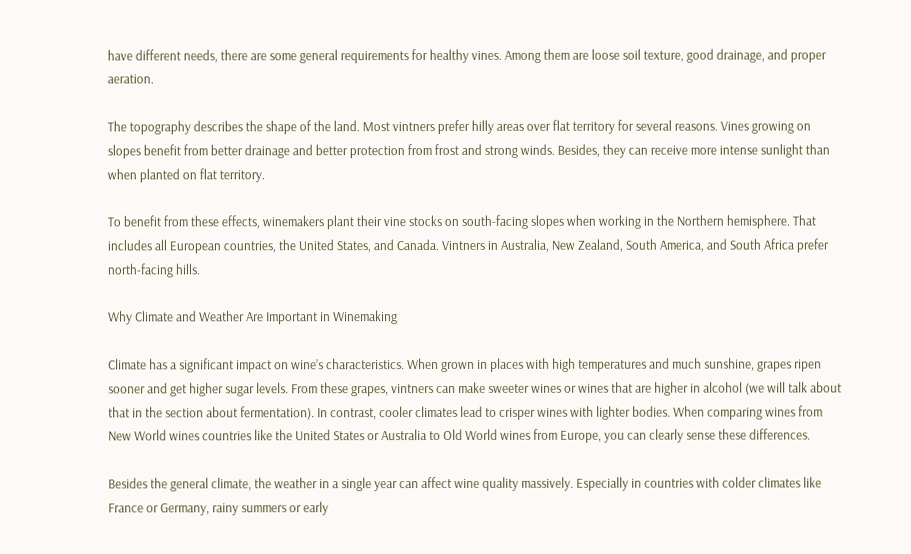have different needs, there are some general requirements for healthy vines. Among them are loose soil texture, good drainage, and proper aeration.

The topography describes the shape of the land. Most vintners prefer hilly areas over flat territory for several reasons. Vines growing on slopes benefit from better drainage and better protection from frost and strong winds. Besides, they can receive more intense sunlight than when planted on flat territory.

To benefit from these effects, winemakers plant their vine stocks on south-facing slopes when working in the Northern hemisphere. That includes all European countries, the United States, and Canada. Vintners in Australia, New Zealand, South America, and South Africa prefer north-facing hills.

Why Climate and Weather Are Important in Winemaking

Climate has a significant impact on wine’s characteristics. When grown in places with high temperatures and much sunshine, grapes ripen sooner and get higher sugar levels. From these grapes, vintners can make sweeter wines or wines that are higher in alcohol (we will talk about that in the section about fermentation). In contrast, cooler climates lead to crisper wines with lighter bodies. When comparing wines from New World wines countries like the United States or Australia to Old World wines from Europe, you can clearly sense these differences.

Besides the general climate, the weather in a single year can affect wine quality massively. Especially in countries with colder climates like France or Germany, rainy summers or early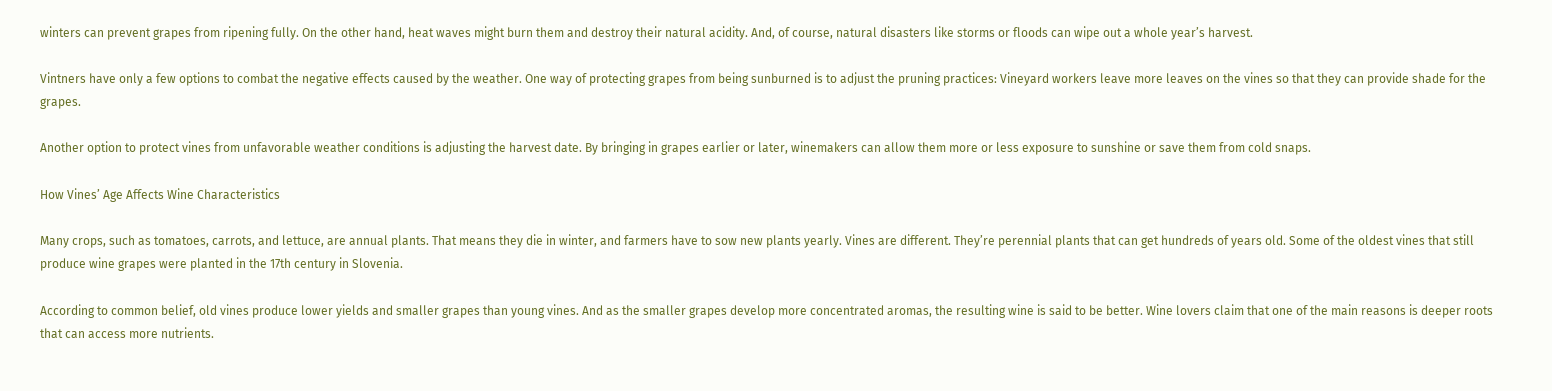winters can prevent grapes from ripening fully. On the other hand, heat waves might burn them and destroy their natural acidity. And, of course, natural disasters like storms or floods can wipe out a whole year’s harvest.

Vintners have only a few options to combat the negative effects caused by the weather. One way of protecting grapes from being sunburned is to adjust the pruning practices: Vineyard workers leave more leaves on the vines so that they can provide shade for the grapes.

Another option to protect vines from unfavorable weather conditions is adjusting the harvest date. By bringing in grapes earlier or later, winemakers can allow them more or less exposure to sunshine or save them from cold snaps.

How Vines’ Age Affects Wine Characteristics

Many crops, such as tomatoes, carrots, and lettuce, are annual plants. That means they die in winter, and farmers have to sow new plants yearly. Vines are different. They’re perennial plants that can get hundreds of years old. Some of the oldest vines that still produce wine grapes were planted in the 17th century in Slovenia.

According to common belief, old vines produce lower yields and smaller grapes than young vines. And as the smaller grapes develop more concentrated aromas, the resulting wine is said to be better. Wine lovers claim that one of the main reasons is deeper roots that can access more nutrients.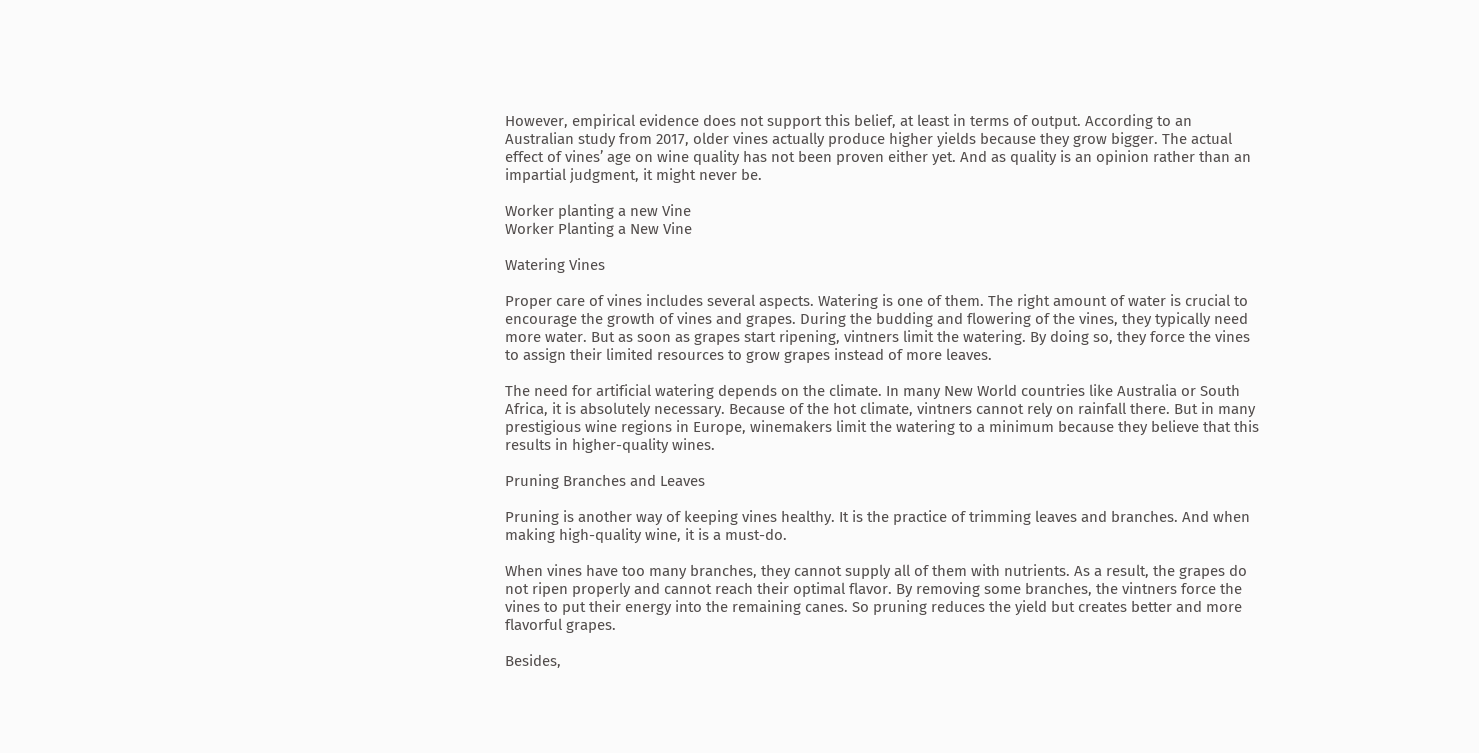However, empirical evidence does not support this belief, at least in terms of output. According to an Australian study from 2017, older vines actually produce higher yields because they grow bigger. The actual effect of vines’ age on wine quality has not been proven either yet. And as quality is an opinion rather than an impartial judgment, it might never be.

Worker planting a new Vine
Worker Planting a New Vine

Watering Vines

Proper care of vines includes several aspects. Watering is one of them. The right amount of water is crucial to encourage the growth of vines and grapes. During the budding and flowering of the vines, they typically need more water. But as soon as grapes start ripening, vintners limit the watering. By doing so, they force the vines to assign their limited resources to grow grapes instead of more leaves.

The need for artificial watering depends on the climate. In many New World countries like Australia or South Africa, it is absolutely necessary. Because of the hot climate, vintners cannot rely on rainfall there. But in many prestigious wine regions in Europe, winemakers limit the watering to a minimum because they believe that this results in higher-quality wines.

Pruning Branches and Leaves

Pruning is another way of keeping vines healthy. It is the practice of trimming leaves and branches. And when making high-quality wine, it is a must-do.

When vines have too many branches, they cannot supply all of them with nutrients. As a result, the grapes do not ripen properly and cannot reach their optimal flavor. By removing some branches, the vintners force the vines to put their energy into the remaining canes. So pruning reduces the yield but creates better and more flavorful grapes.

Besides,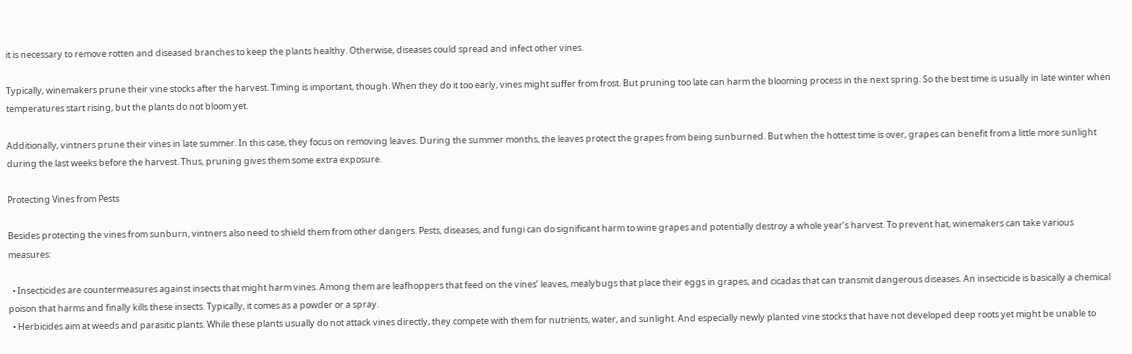it is necessary to remove rotten and diseased branches to keep the plants healthy. Otherwise, diseases could spread and infect other vines.

Typically, winemakers prune their vine stocks after the harvest. Timing is important, though. When they do it too early, vines might suffer from frost. But pruning too late can harm the blooming process in the next spring. So the best time is usually in late winter when temperatures start rising, but the plants do not bloom yet.

Additionally, vintners prune their vines in late summer. In this case, they focus on removing leaves. During the summer months, the leaves protect the grapes from being sunburned. But when the hottest time is over, grapes can benefit from a little more sunlight during the last weeks before the harvest. Thus, pruning gives them some extra exposure.

Protecting Vines from Pests

Besides protecting the vines from sunburn, vintners also need to shield them from other dangers. Pests, diseases, and fungi can do significant harm to wine grapes and potentially destroy a whole year’s harvest. To prevent hat, winemakers can take various measures:

  • Insecticides are countermeasures against insects that might harm vines. Among them are leafhoppers that feed on the vines’ leaves, mealybugs that place their eggs in grapes, and cicadas that can transmit dangerous diseases. An insecticide is basically a chemical poison that harms and finally kills these insects. Typically, it comes as a powder or a spray.
  • Herbicides aim at weeds and parasitic plants. While these plants usually do not attack vines directly, they compete with them for nutrients, water, and sunlight. And especially newly planted vine stocks that have not developed deep roots yet might be unable to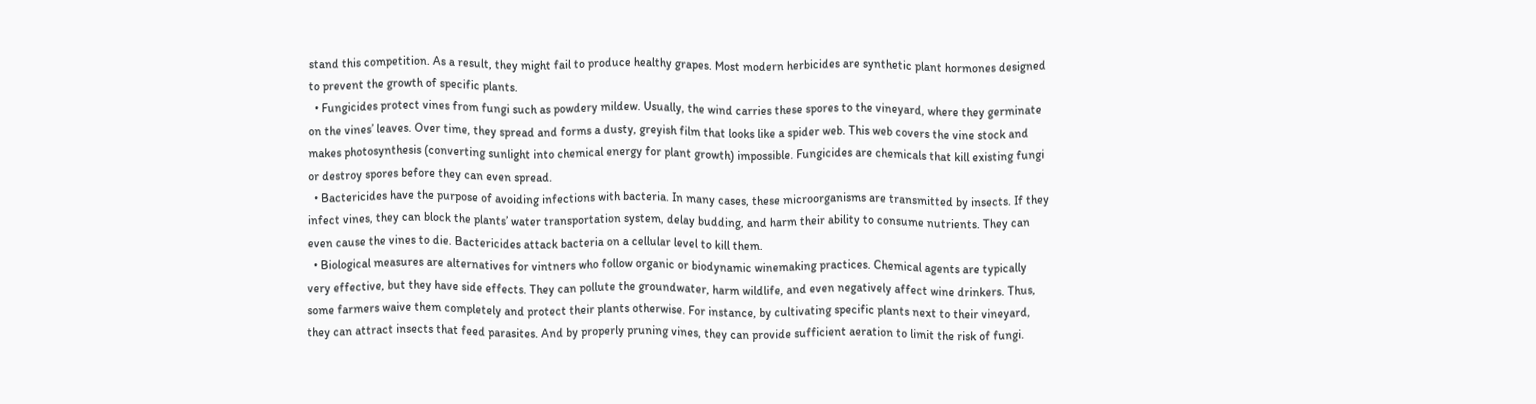stand this competition. As a result, they might fail to produce healthy grapes. Most modern herbicides are synthetic plant hormones designed to prevent the growth of specific plants.
  • Fungicides protect vines from fungi such as powdery mildew. Usually, the wind carries these spores to the vineyard, where they germinate on the vines’ leaves. Over time, they spread and forms a dusty, greyish film that looks like a spider web. This web covers the vine stock and makes photosynthesis (converting sunlight into chemical energy for plant growth) impossible. Fungicides are chemicals that kill existing fungi or destroy spores before they can even spread.
  • Bactericides have the purpose of avoiding infections with bacteria. In many cases, these microorganisms are transmitted by insects. If they infect vines, they can block the plants’ water transportation system, delay budding, and harm their ability to consume nutrients. They can even cause the vines to die. Bactericides attack bacteria on a cellular level to kill them.
  • Biological measures are alternatives for vintners who follow organic or biodynamic winemaking practices. Chemical agents are typically very effective, but they have side effects. They can pollute the groundwater, harm wildlife, and even negatively affect wine drinkers. Thus, some farmers waive them completely and protect their plants otherwise. For instance, by cultivating specific plants next to their vineyard, they can attract insects that feed parasites. And by properly pruning vines, they can provide sufficient aeration to limit the risk of fungi.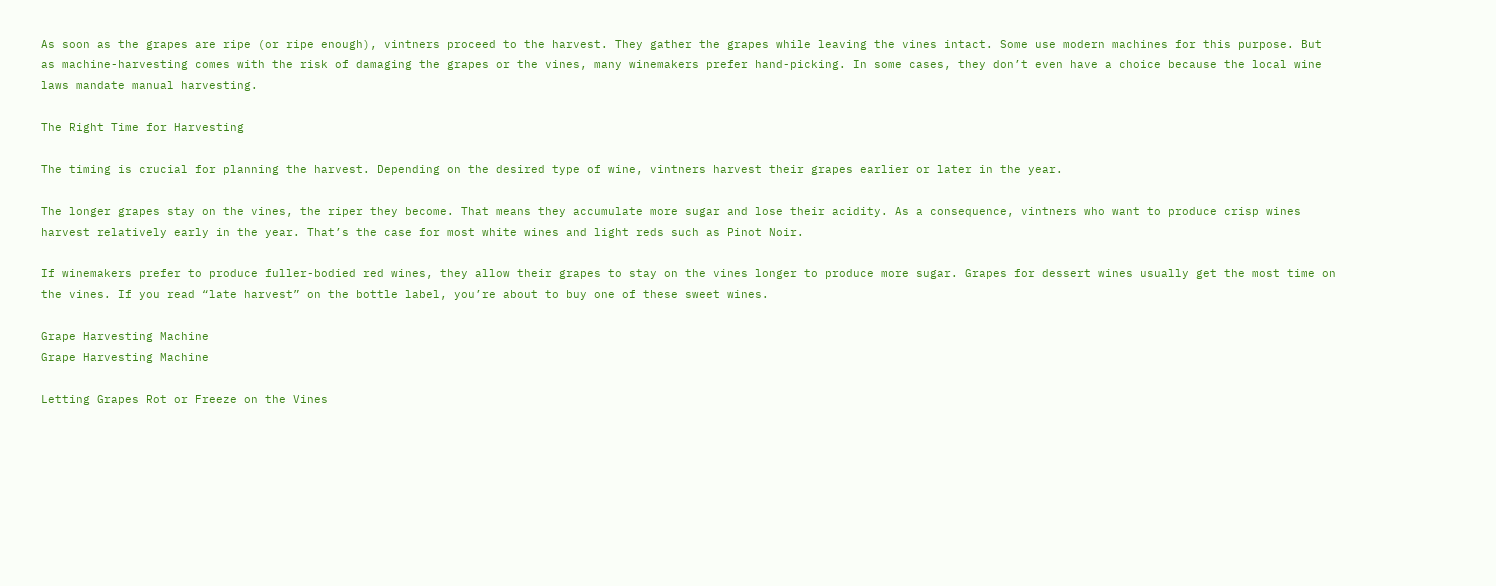As soon as the grapes are ripe (or ripe enough), vintners proceed to the harvest. They gather the grapes while leaving the vines intact. Some use modern machines for this purpose. But as machine-harvesting comes with the risk of damaging the grapes or the vines, many winemakers prefer hand-picking. In some cases, they don’t even have a choice because the local wine laws mandate manual harvesting.

The Right Time for Harvesting

The timing is crucial for planning the harvest. Depending on the desired type of wine, vintners harvest their grapes earlier or later in the year.

The longer grapes stay on the vines, the riper they become. That means they accumulate more sugar and lose their acidity. As a consequence, vintners who want to produce crisp wines harvest relatively early in the year. That’s the case for most white wines and light reds such as Pinot Noir.

If winemakers prefer to produce fuller-bodied red wines, they allow their grapes to stay on the vines longer to produce more sugar. Grapes for dessert wines usually get the most time on the vines. If you read “late harvest” on the bottle label, you’re about to buy one of these sweet wines.

Grape Harvesting Machine
Grape Harvesting Machine

Letting Grapes Rot or Freeze on the Vines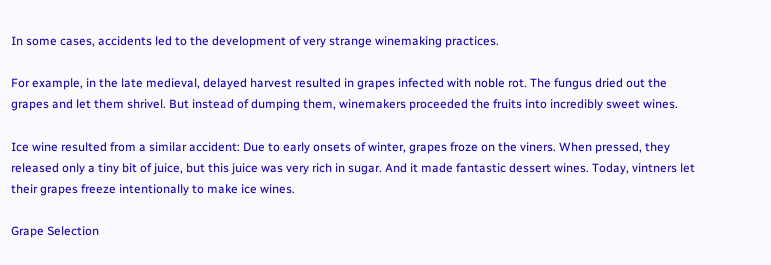In some cases, accidents led to the development of very strange winemaking practices.

For example, in the late medieval, delayed harvest resulted in grapes infected with noble rot. The fungus dried out the grapes and let them shrivel. But instead of dumping them, winemakers proceeded the fruits into incredibly sweet wines.

Ice wine resulted from a similar accident: Due to early onsets of winter, grapes froze on the viners. When pressed, they released only a tiny bit of juice, but this juice was very rich in sugar. And it made fantastic dessert wines. Today, vintners let their grapes freeze intentionally to make ice wines.

Grape Selection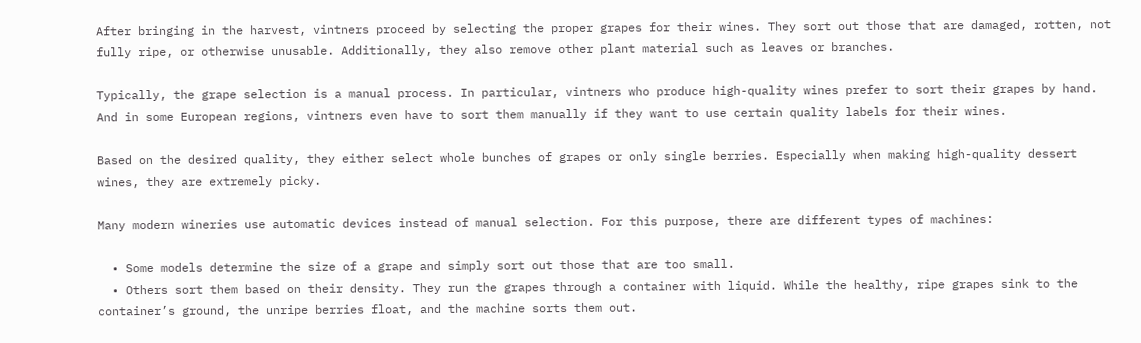After bringing in the harvest, vintners proceed by selecting the proper grapes for their wines. They sort out those that are damaged, rotten, not fully ripe, or otherwise unusable. Additionally, they also remove other plant material such as leaves or branches.

Typically, the grape selection is a manual process. In particular, vintners who produce high-quality wines prefer to sort their grapes by hand. And in some European regions, vintners even have to sort them manually if they want to use certain quality labels for their wines.

Based on the desired quality, they either select whole bunches of grapes or only single berries. Especially when making high-quality dessert wines, they are extremely picky.

Many modern wineries use automatic devices instead of manual selection. For this purpose, there are different types of machines:

  • Some models determine the size of a grape and simply sort out those that are too small.
  • Others sort them based on their density. They run the grapes through a container with liquid. While the healthy, ripe grapes sink to the container’s ground, the unripe berries float, and the machine sorts them out.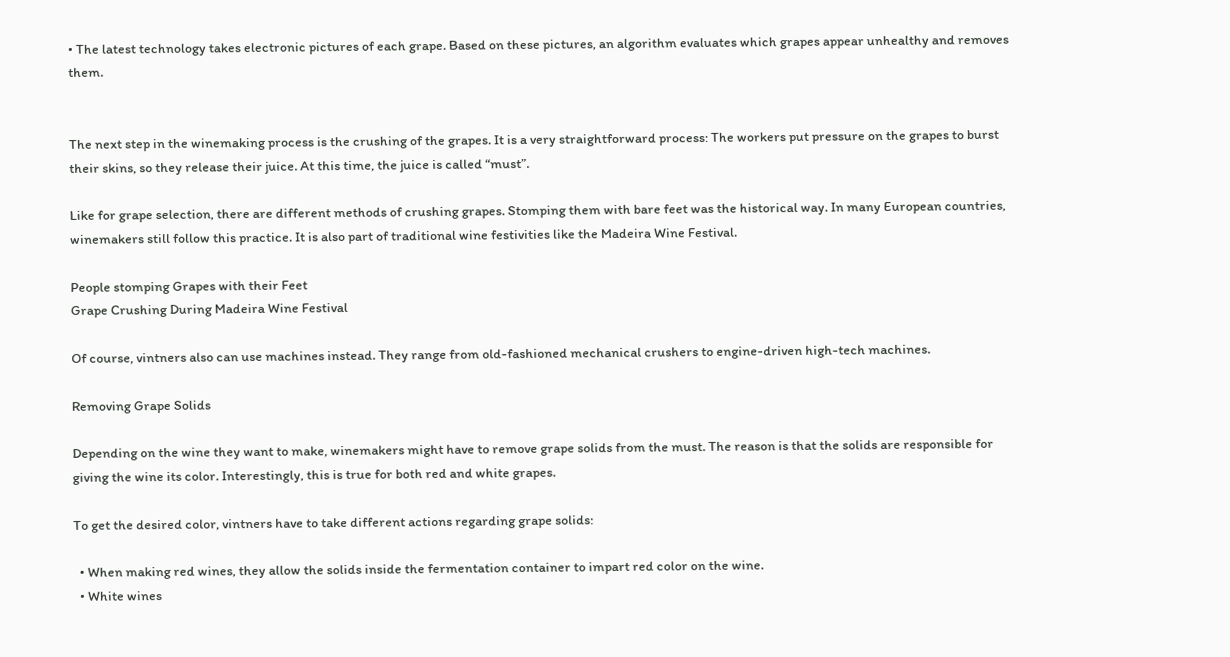• The latest technology takes electronic pictures of each grape. Based on these pictures, an algorithm evaluates which grapes appear unhealthy and removes them.


The next step in the winemaking process is the crushing of the grapes. It is a very straightforward process: The workers put pressure on the grapes to burst their skins, so they release their juice. At this time, the juice is called “must”.

Like for grape selection, there are different methods of crushing grapes. Stomping them with bare feet was the historical way. In many European countries, winemakers still follow this practice. It is also part of traditional wine festivities like the Madeira Wine Festival.

People stomping Grapes with their Feet
Grape Crushing During Madeira Wine Festival

Of course, vintners also can use machines instead. They range from old-fashioned mechanical crushers to engine-driven high-tech machines.

Removing Grape Solids

Depending on the wine they want to make, winemakers might have to remove grape solids from the must. The reason is that the solids are responsible for giving the wine its color. Interestingly, this is true for both red and white grapes.

To get the desired color, vintners have to take different actions regarding grape solids:

  • When making red wines, they allow the solids inside the fermentation container to impart red color on the wine.
  • White wines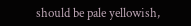should be pale yellowish,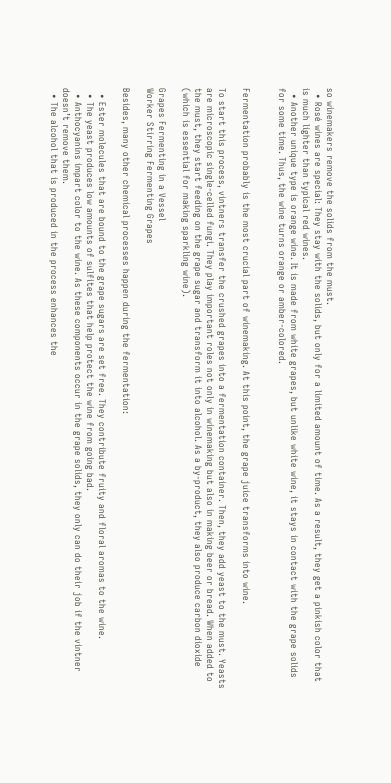so winemakers remove the solids from the must.
  • Rosé wines are special: They stay with the solids, but only for a limited amount of time. As a result, they get a pinkish color that is much lighter than typical red wines.
  • Another unique type is orange wine. It is made from white grapes, but unlike white wine, it stays in contact with the grape solids for some time. Thus, the wine turns orange or amber-colored.


Fermentation probably is the most crucial part of winemaking. At this point, the grape juice transforms into wine.

To start this process, vintners transfer the crushed grapes into a fermentation container. Then, they add yeast to the must. Yeasts are microscopic single-celled fungi. They play important roles not only in winemaking but also in making beer or bread. When added to the must, they start feeding on the grape sugar and transform it into alcohol. As a by-product, they also produce carbon dioxide (which is essential for making sparkling wine).

Grapes Fermenting in a Vessel
Worker Stirring Fermenting Grapes

Besides, many other chemical processes happen during the fermentation:

  • Ester molecules that are bound to the grape sugars are set free. They contribute fruity and floral aromas to the wine.
  • The yeast produces low amounts of sulfites that help protect the wine from going bad.
  • Anthocyanins impart color to the wine. As these components occur in the grape solids, they only can do their job if the vintner doesn’t remove them.
  • The alcohol that is produced in the process enhances the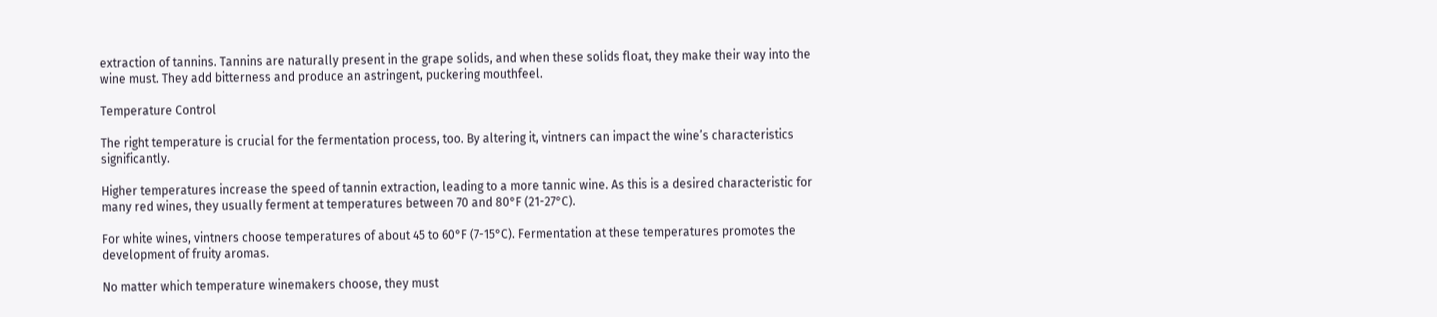extraction of tannins. Tannins are naturally present in the grape solids, and when these solids float, they make their way into the wine must. They add bitterness and produce an astringent, puckering mouthfeel.

Temperature Control

The right temperature is crucial for the fermentation process, too. By altering it, vintners can impact the wine’s characteristics significantly.

Higher temperatures increase the speed of tannin extraction, leading to a more tannic wine. As this is a desired characteristic for many red wines, they usually ferment at temperatures between 70 and 80°F (21-27°C).

For white wines, vintners choose temperatures of about 45 to 60°F (7-15°C). Fermentation at these temperatures promotes the development of fruity aromas.

No matter which temperature winemakers choose, they must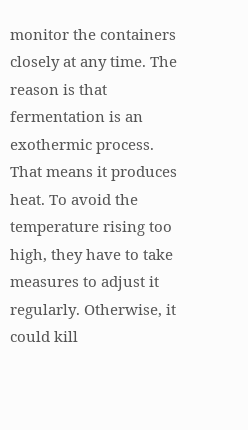monitor the containers closely at any time. The reason is that fermentation is an exothermic process. That means it produces heat. To avoid the temperature rising too high, they have to take measures to adjust it regularly. Otherwise, it could kill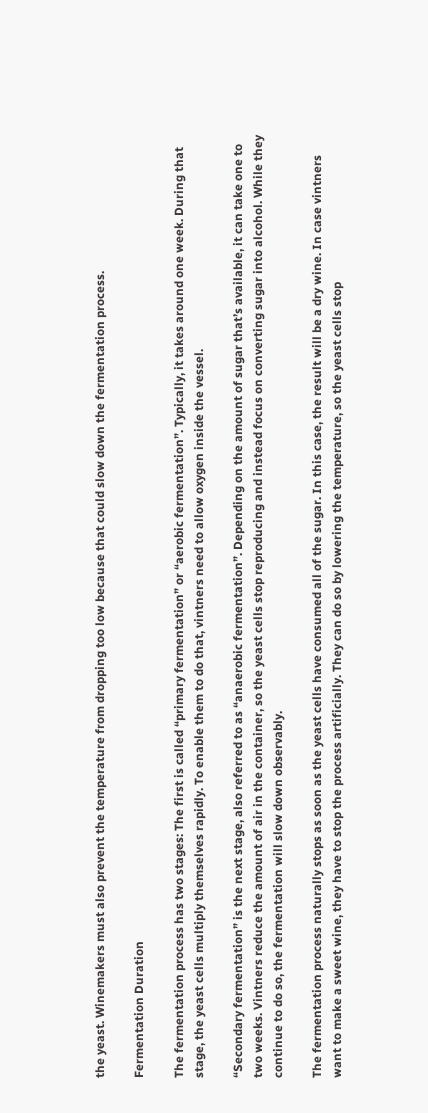the yeast. Winemakers must also prevent the temperature from dropping too low because that could slow down the fermentation process.

Fermentation Duration

The fermentation process has two stages: The first is called “primary fermentation” or “aerobic fermentation”. Typically, it takes around one week. During that stage, the yeast cells multiply themselves rapidly. To enable them to do that, vintners need to allow oxygen inside the vessel.

“Secondary fermentation” is the next stage, also referred to as “anaerobic fermentation”. Depending on the amount of sugar that’s available, it can take one to two weeks. Vintners reduce the amount of air in the container, so the yeast cells stop reproducing and instead focus on converting sugar into alcohol. While they continue to do so, the fermentation will slow down observably.

The fermentation process naturally stops as soon as the yeast cells have consumed all of the sugar. In this case, the result will be a dry wine. In case vintners want to make a sweet wine, they have to stop the process artificially. They can do so by lowering the temperature, so the yeast cells stop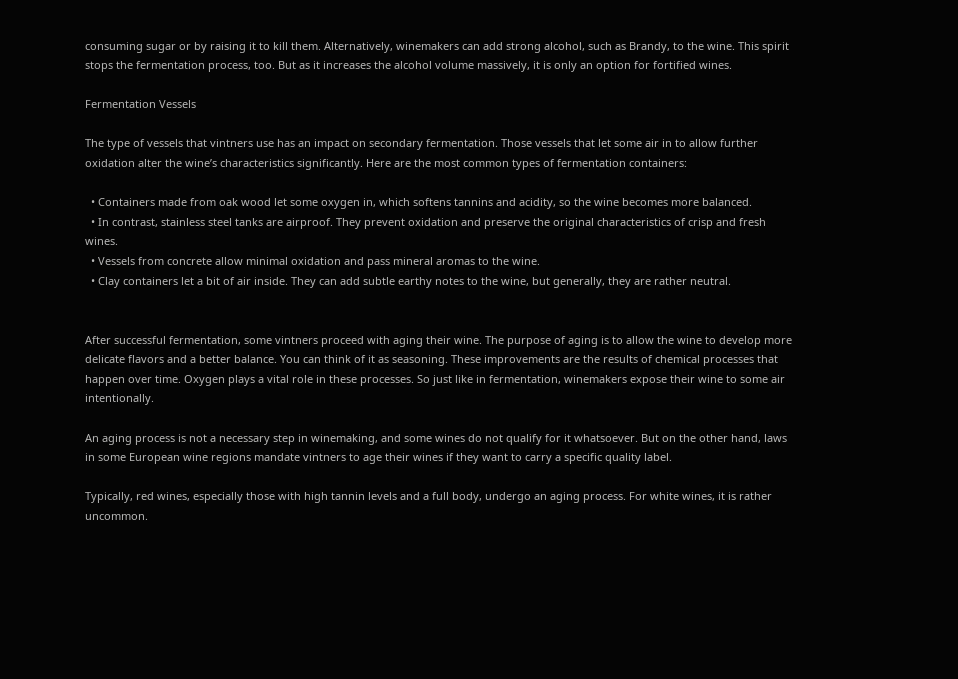consuming sugar or by raising it to kill them. Alternatively, winemakers can add strong alcohol, such as Brandy, to the wine. This spirit stops the fermentation process, too. But as it increases the alcohol volume massively, it is only an option for fortified wines.

Fermentation Vessels

The type of vessels that vintners use has an impact on secondary fermentation. Those vessels that let some air in to allow further oxidation alter the wine’s characteristics significantly. Here are the most common types of fermentation containers:

  • Containers made from oak wood let some oxygen in, which softens tannins and acidity, so the wine becomes more balanced.
  • In contrast, stainless steel tanks are airproof. They prevent oxidation and preserve the original characteristics of crisp and fresh wines.
  • Vessels from concrete allow minimal oxidation and pass mineral aromas to the wine.
  • Clay containers let a bit of air inside. They can add subtle earthy notes to the wine, but generally, they are rather neutral.


After successful fermentation, some vintners proceed with aging their wine. The purpose of aging is to allow the wine to develop more delicate flavors and a better balance. You can think of it as seasoning. These improvements are the results of chemical processes that happen over time. Oxygen plays a vital role in these processes. So just like in fermentation, winemakers expose their wine to some air intentionally.

An aging process is not a necessary step in winemaking, and some wines do not qualify for it whatsoever. But on the other hand, laws in some European wine regions mandate vintners to age their wines if they want to carry a specific quality label.

Typically, red wines, especially those with high tannin levels and a full body, undergo an aging process. For white wines, it is rather uncommon.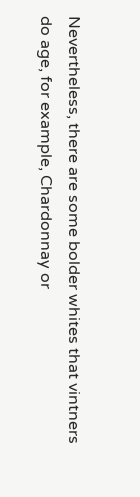Nevertheless, there are some bolder whites that vintners do age, for example, Chardonnay or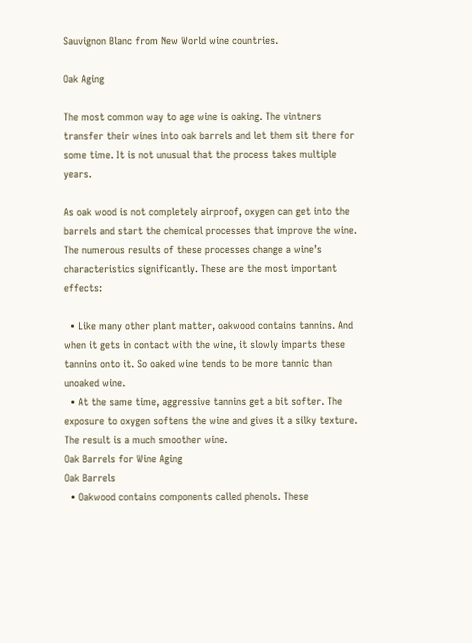Sauvignon Blanc from New World wine countries.

Oak Aging

The most common way to age wine is oaking. The vintners transfer their wines into oak barrels and let them sit there for some time. It is not unusual that the process takes multiple years.

As oak wood is not completely airproof, oxygen can get into the barrels and start the chemical processes that improve the wine. The numerous results of these processes change a wine’s characteristics significantly. These are the most important effects:

  • Like many other plant matter, oakwood contains tannins. And when it gets in contact with the wine, it slowly imparts these tannins onto it. So oaked wine tends to be more tannic than unoaked wine.
  • At the same time, aggressive tannins get a bit softer. The exposure to oxygen softens the wine and gives it a silky texture. The result is a much smoother wine.
Oak Barrels for Wine Aging
Oak Barrels
  • Oakwood contains components called phenols. These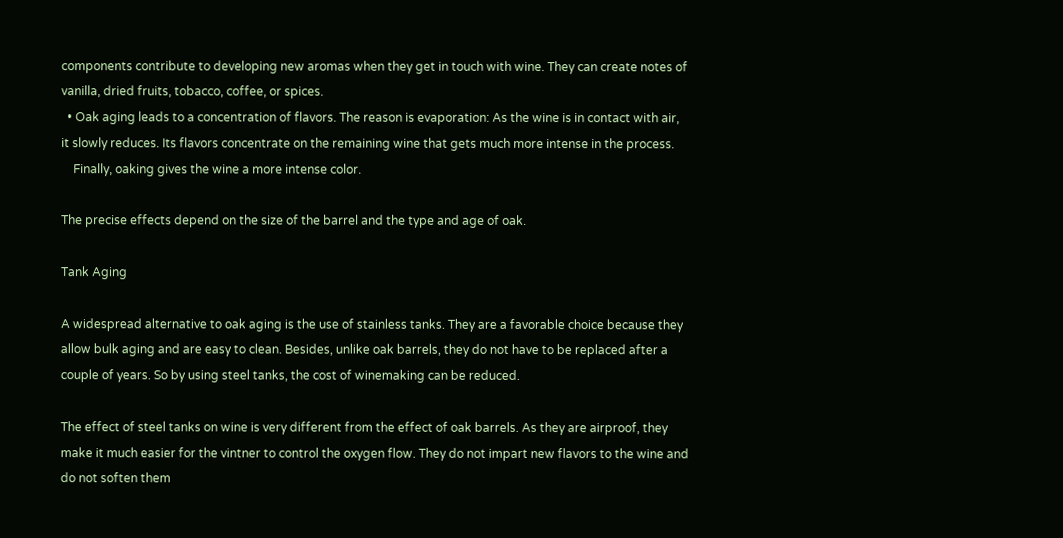components contribute to developing new aromas when they get in touch with wine. They can create notes of vanilla, dried fruits, tobacco, coffee, or spices.
  • Oak aging leads to a concentration of flavors. The reason is evaporation: As the wine is in contact with air, it slowly reduces. Its flavors concentrate on the remaining wine that gets much more intense in the process.
    Finally, oaking gives the wine a more intense color.

The precise effects depend on the size of the barrel and the type and age of oak.

Tank Aging

A widespread alternative to oak aging is the use of stainless tanks. They are a favorable choice because they allow bulk aging and are easy to clean. Besides, unlike oak barrels, they do not have to be replaced after a couple of years. So by using steel tanks, the cost of winemaking can be reduced.

The effect of steel tanks on wine is very different from the effect of oak barrels. As they are airproof, they make it much easier for the vintner to control the oxygen flow. They do not impart new flavors to the wine and do not soften them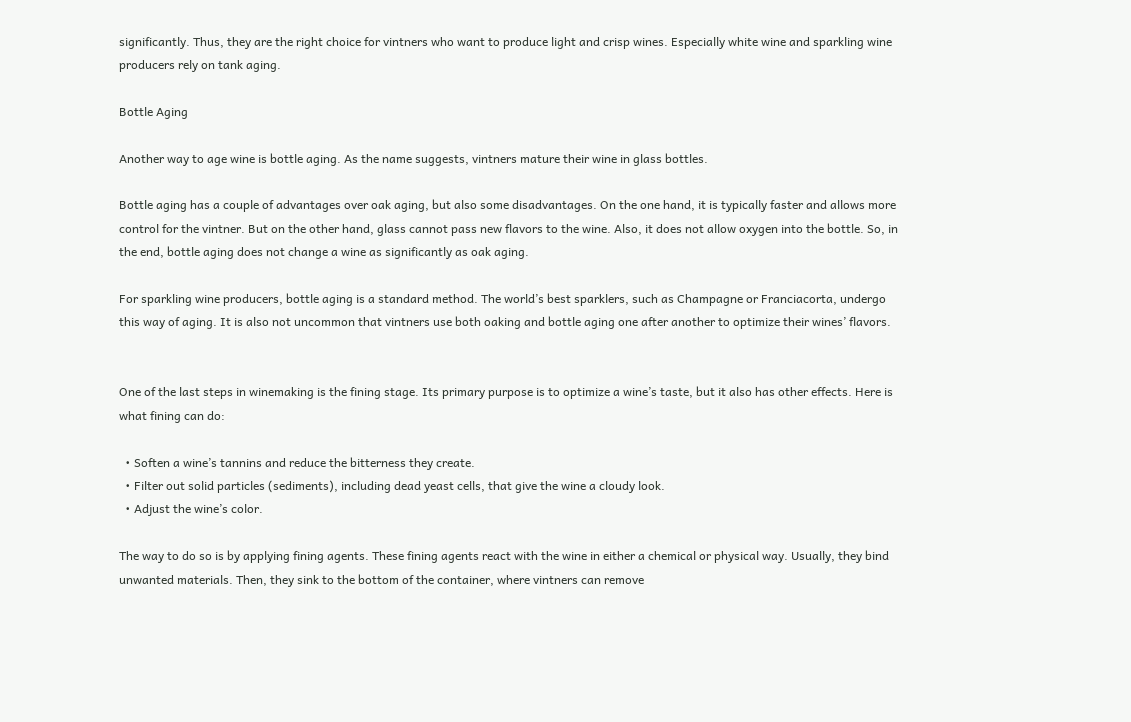significantly. Thus, they are the right choice for vintners who want to produce light and crisp wines. Especially white wine and sparkling wine producers rely on tank aging.

Bottle Aging

Another way to age wine is bottle aging. As the name suggests, vintners mature their wine in glass bottles.

Bottle aging has a couple of advantages over oak aging, but also some disadvantages. On the one hand, it is typically faster and allows more control for the vintner. But on the other hand, glass cannot pass new flavors to the wine. Also, it does not allow oxygen into the bottle. So, in the end, bottle aging does not change a wine as significantly as oak aging.

For sparkling wine producers, bottle aging is a standard method. The world’s best sparklers, such as Champagne or Franciacorta, undergo this way of aging. It is also not uncommon that vintners use both oaking and bottle aging one after another to optimize their wines’ flavors.


One of the last steps in winemaking is the fining stage. Its primary purpose is to optimize a wine’s taste, but it also has other effects. Here is what fining can do:

  • Soften a wine’s tannins and reduce the bitterness they create.
  • Filter out solid particles (sediments), including dead yeast cells, that give the wine a cloudy look.
  • Adjust the wine’s color.

The way to do so is by applying fining agents. These fining agents react with the wine in either a chemical or physical way. Usually, they bind unwanted materials. Then, they sink to the bottom of the container, where vintners can remove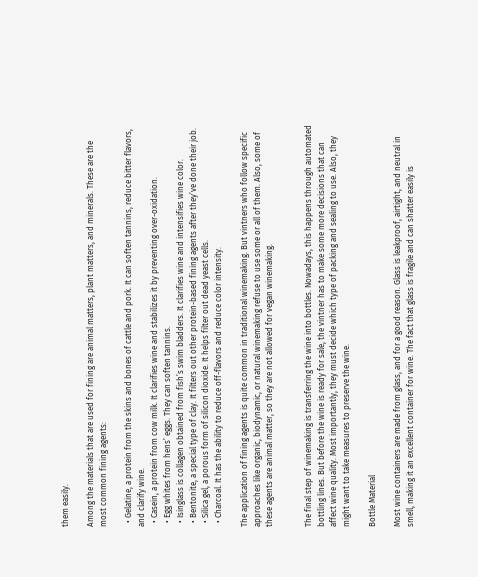them easily.

Among the materials that are used for fining are animal matters, plant matters, and minerals. These are the most common fining agents:

  • Gelatine, a protein from the skins and bones of cattle and pork. It can soften tannins, reduce bitter flavors, and clarify wine.
  • Casein, a protein from cow milk. It clarifies wine and stabilizes it by preventing over-oxidation.
  • Egg whites from hens’ eggs. They can soften tannins.
  • Isinglass is collagen obtained from fish’s swim bladders. It clarifies wine and intensifies wine color.
  • Bentonite, a special type of clay. It filters out other protein-based fining agents after they’ve done their job.
  • Silica gel, a porous form of silicon dioxide. It helps filter out dead yeast cells.
  • Charcoal. It has the ability to reduce off-flavors and reduce color intensity.

The application of fining agents is quite common in traditional winemaking. But vintners who follow specific approaches like organic, biodynamic, or natural winemaking refuse to use some or all of them. Also, some of these agents are animal matter, so they are not allowed for vegan winemaking.


The final step of winemaking is transferring the wine into bottles. Nowadays, this happens through automated bottling lines. But before the wine is ready for sale, the vintner has to make some more decisions that can affect wine quality. Most importantly, they must decide which type of packing and sealing to use. Also, they might want to take measures to preserve the wine.

Bottle Material

Most wine containers are made from glass, and for a good reason. Glass is leakproof, airtight, and neutral in smell, making it an excellent container for wine. The fact that glass is fragile and can shatter easily is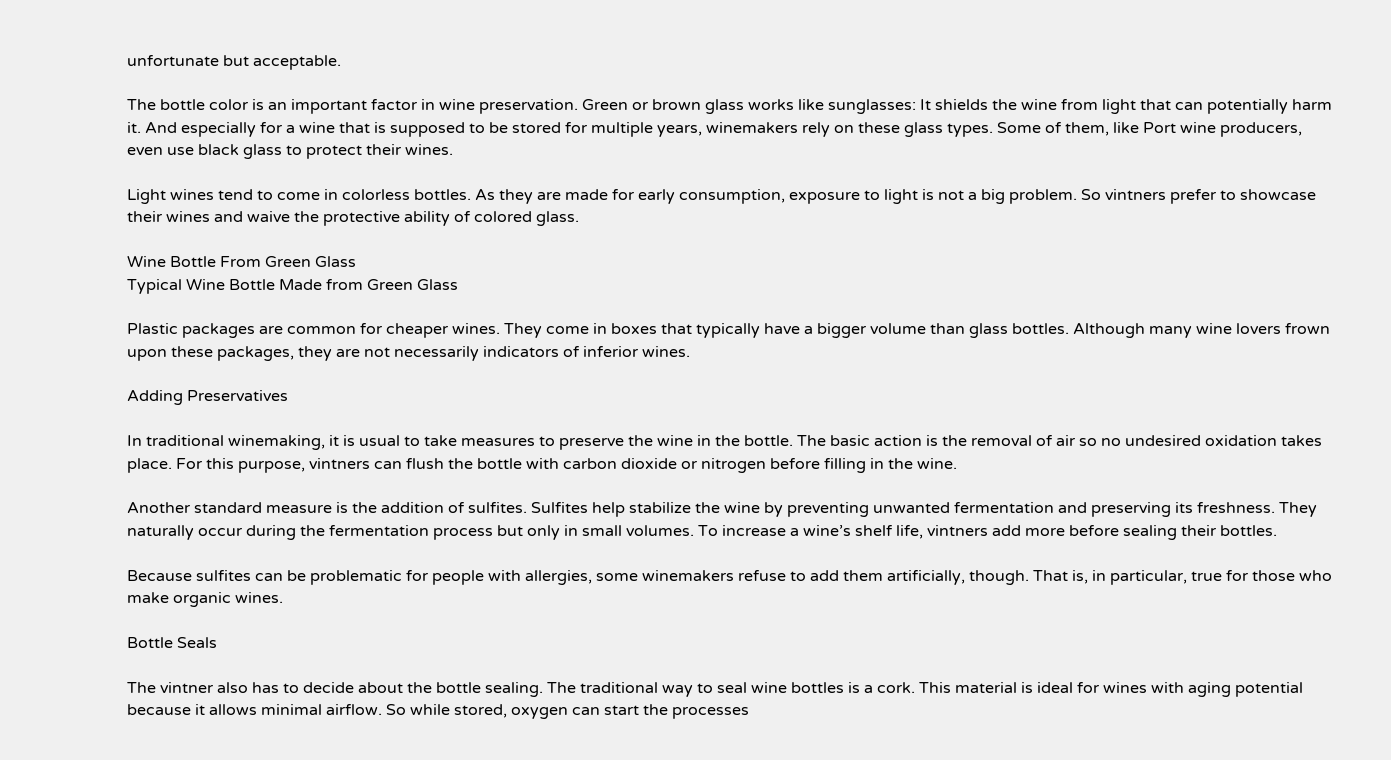unfortunate but acceptable.

The bottle color is an important factor in wine preservation. Green or brown glass works like sunglasses: It shields the wine from light that can potentially harm it. And especially for a wine that is supposed to be stored for multiple years, winemakers rely on these glass types. Some of them, like Port wine producers, even use black glass to protect their wines.

Light wines tend to come in colorless bottles. As they are made for early consumption, exposure to light is not a big problem. So vintners prefer to showcase their wines and waive the protective ability of colored glass.

Wine Bottle From Green Glass
Typical Wine Bottle Made from Green Glass

Plastic packages are common for cheaper wines. They come in boxes that typically have a bigger volume than glass bottles. Although many wine lovers frown upon these packages, they are not necessarily indicators of inferior wines.

Adding Preservatives

In traditional winemaking, it is usual to take measures to preserve the wine in the bottle. The basic action is the removal of air so no undesired oxidation takes place. For this purpose, vintners can flush the bottle with carbon dioxide or nitrogen before filling in the wine.

Another standard measure is the addition of sulfites. Sulfites help stabilize the wine by preventing unwanted fermentation and preserving its freshness. They naturally occur during the fermentation process but only in small volumes. To increase a wine’s shelf life, vintners add more before sealing their bottles.

Because sulfites can be problematic for people with allergies, some winemakers refuse to add them artificially, though. That is, in particular, true for those who make organic wines.

Bottle Seals

The vintner also has to decide about the bottle sealing. The traditional way to seal wine bottles is a cork. This material is ideal for wines with aging potential because it allows minimal airflow. So while stored, oxygen can start the processes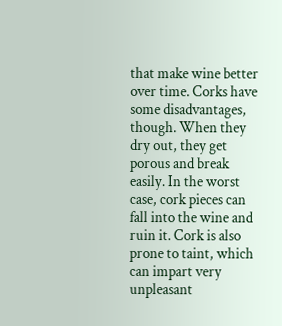that make wine better over time. Corks have some disadvantages, though. When they dry out, they get porous and break easily. In the worst case, cork pieces can fall into the wine and ruin it. Cork is also prone to taint, which can impart very unpleasant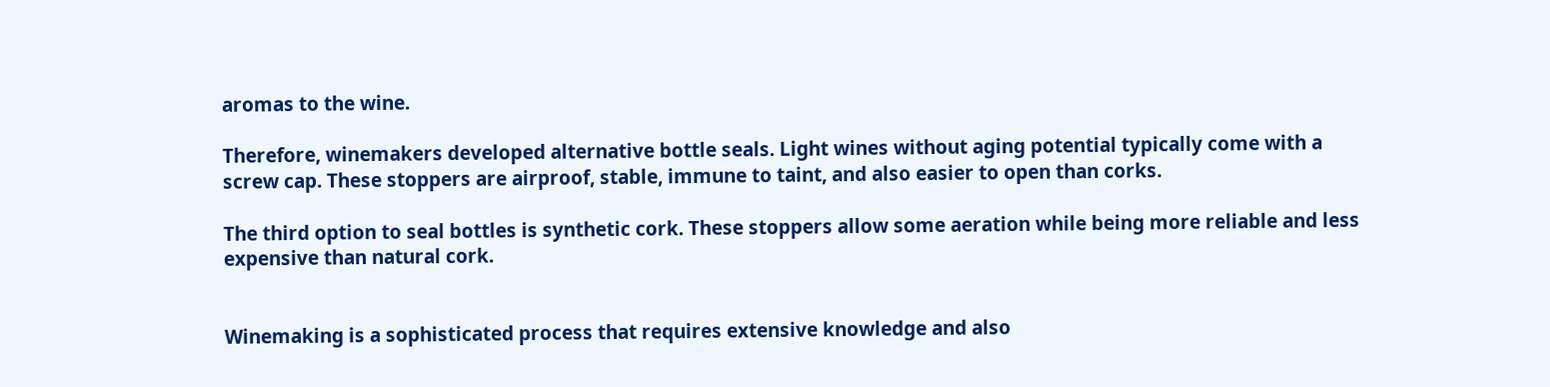aromas to the wine.

Therefore, winemakers developed alternative bottle seals. Light wines without aging potential typically come with a screw cap. These stoppers are airproof, stable, immune to taint, and also easier to open than corks.

The third option to seal bottles is synthetic cork. These stoppers allow some aeration while being more reliable and less expensive than natural cork.


Winemaking is a sophisticated process that requires extensive knowledge and also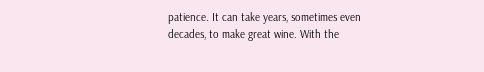patience. It can take years, sometimes even decades, to make great wine. With the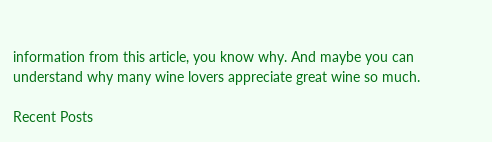information from this article, you know why. And maybe you can understand why many wine lovers appreciate great wine so much.

Recent Posts